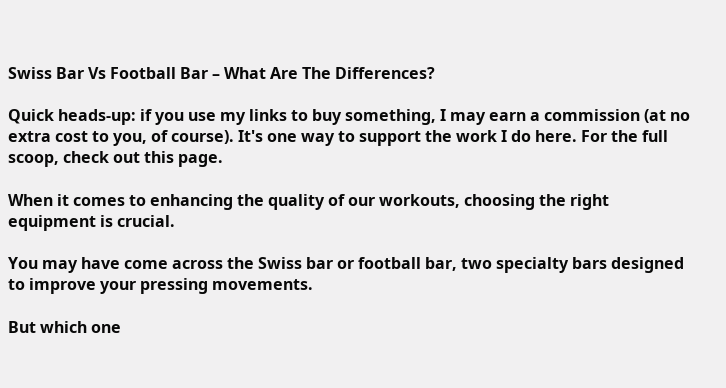Swiss Bar Vs Football Bar – What Are The Differences?

Quick heads-up: if you use my links to buy something, I may earn a commission (at no extra cost to you, of course). It's one way to support the work I do here. For the full scoop, check out this page.

When it comes to enhancing the quality of our workouts, choosing the right equipment is crucial.

You may have come across the Swiss bar or football bar, two specialty bars designed to improve your pressing movements.

But which one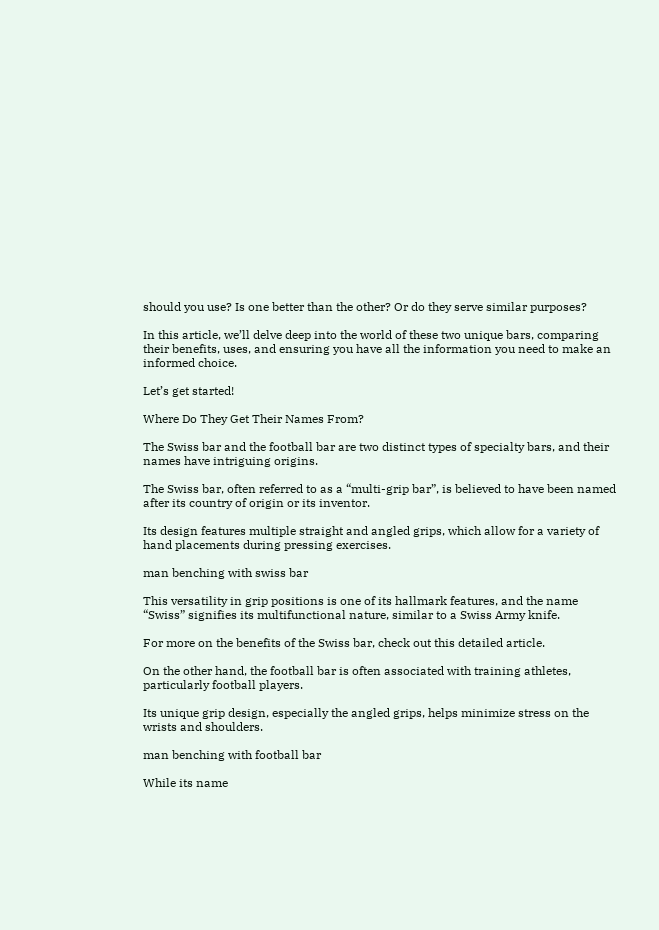should you use? Is one better than the other? Or do they serve similar purposes?

In this article, we’ll delve deep into the world of these two unique bars, comparing their benefits, uses, and ensuring you have all the information you need to make an informed choice.

Let’s get started!

Where Do They Get Their Names From?

The Swiss bar and the football bar are two distinct types of specialty bars, and their names have intriguing origins.

The Swiss bar, often referred to as a “multi-grip bar”, is believed to have been named after its country of origin or its inventor.

Its design features multiple straight and angled grips, which allow for a variety of hand placements during pressing exercises.

man benching with swiss bar

This versatility in grip positions is one of its hallmark features, and the name “Swiss” signifies its multifunctional nature, similar to a Swiss Army knife.

For more on the benefits of the Swiss bar, check out this detailed article.

On the other hand, the football bar is often associated with training athletes, particularly football players.

Its unique grip design, especially the angled grips, helps minimize stress on the wrists and shoulders.

man benching with football bar

While its name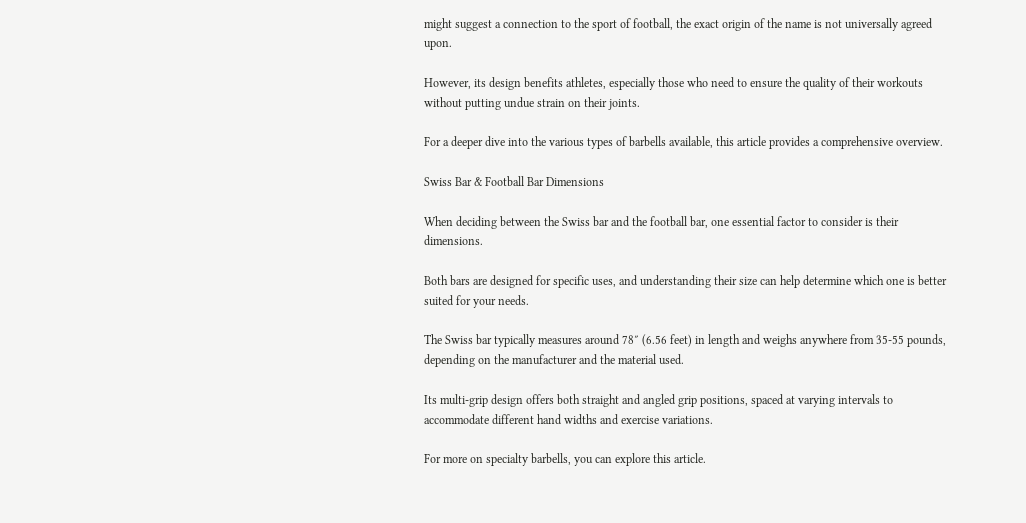might suggest a connection to the sport of football, the exact origin of the name is not universally agreed upon.

However, its design benefits athletes, especially those who need to ensure the quality of their workouts without putting undue strain on their joints.

For a deeper dive into the various types of barbells available, this article provides a comprehensive overview.

Swiss Bar & Football Bar Dimensions

When deciding between the Swiss bar and the football bar, one essential factor to consider is their dimensions.

Both bars are designed for specific uses, and understanding their size can help determine which one is better suited for your needs.

The Swiss bar typically measures around 78″ (6.56 feet) in length and weighs anywhere from 35-55 pounds, depending on the manufacturer and the material used.

Its multi-grip design offers both straight and angled grip positions, spaced at varying intervals to accommodate different hand widths and exercise variations.

For more on specialty barbells, you can explore this article.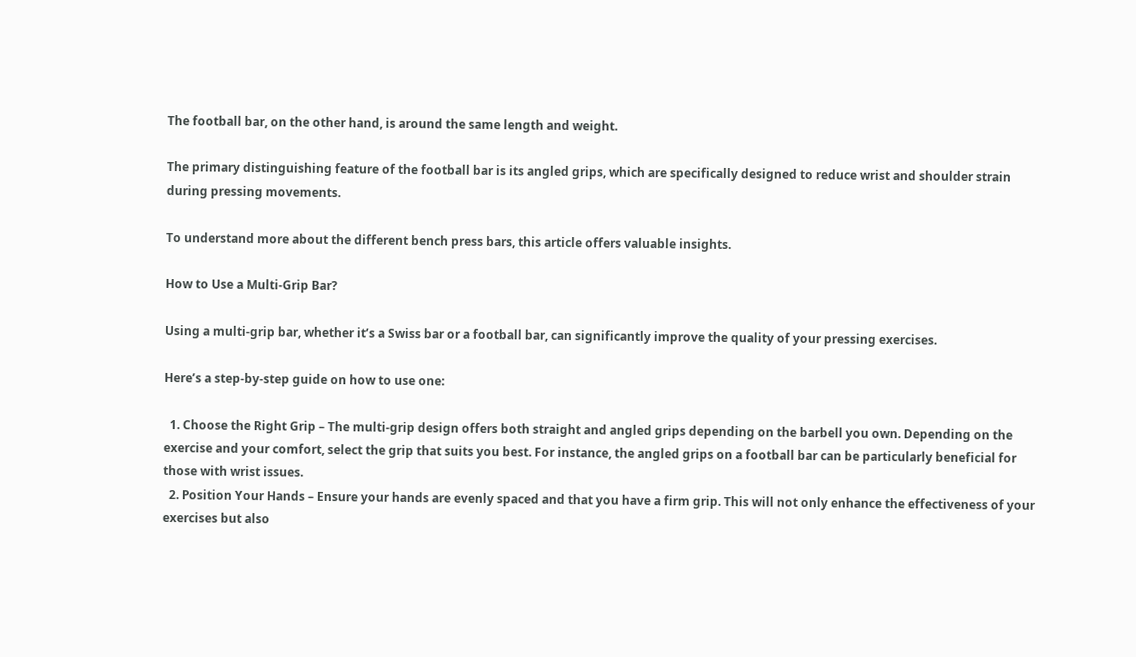The football bar, on the other hand, is around the same length and weight.

The primary distinguishing feature of the football bar is its angled grips, which are specifically designed to reduce wrist and shoulder strain during pressing movements.

To understand more about the different bench press bars, this article offers valuable insights.

How to Use a Multi-Grip Bar?

Using a multi-grip bar, whether it’s a Swiss bar or a football bar, can significantly improve the quality of your pressing exercises.

Here’s a step-by-step guide on how to use one:

  1. Choose the Right Grip – The multi-grip design offers both straight and angled grips depending on the barbell you own. Depending on the exercise and your comfort, select the grip that suits you best. For instance, the angled grips on a football bar can be particularly beneficial for those with wrist issues.
  2. Position Your Hands – Ensure your hands are evenly spaced and that you have a firm grip. This will not only enhance the effectiveness of your exercises but also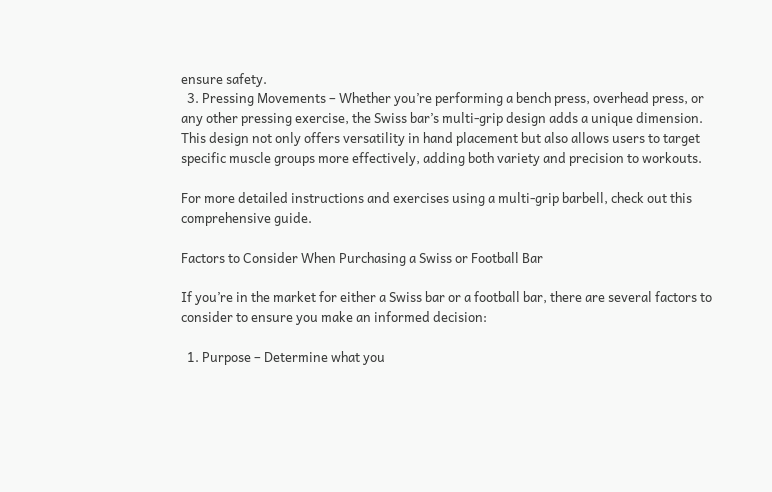ensure safety.
  3. Pressing Movements – Whether you’re performing a bench press, overhead press, or any other pressing exercise, the Swiss bar’s multi-grip design adds a unique dimension. This design not only offers versatility in hand placement but also allows users to target specific muscle groups more effectively, adding both variety and precision to workouts.

For more detailed instructions and exercises using a multi-grip barbell, check out this comprehensive guide.

Factors to Consider When Purchasing a Swiss or Football Bar

If you’re in the market for either a Swiss bar or a football bar, there are several factors to consider to ensure you make an informed decision:

  1. Purpose – Determine what you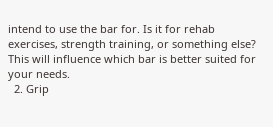intend to use the bar for. Is it for rehab exercises, strength training, or something else? This will influence which bar is better suited for your needs.
  2. Grip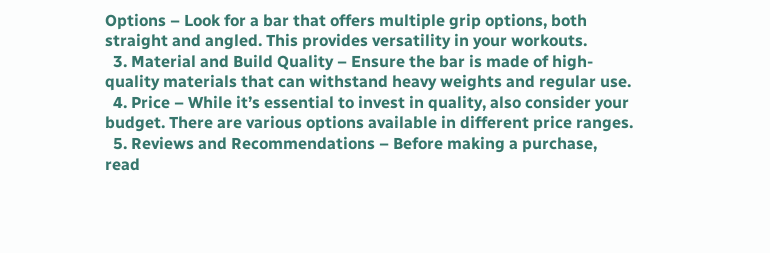Options – Look for a bar that offers multiple grip options, both straight and angled. This provides versatility in your workouts.
  3. Material and Build Quality – Ensure the bar is made of high-quality materials that can withstand heavy weights and regular use.
  4. Price – While it’s essential to invest in quality, also consider your budget. There are various options available in different price ranges.
  5. Reviews and Recommendations – Before making a purchase, read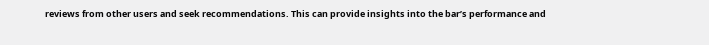reviews from other users and seek recommendations. This can provide insights into the bar’s performance and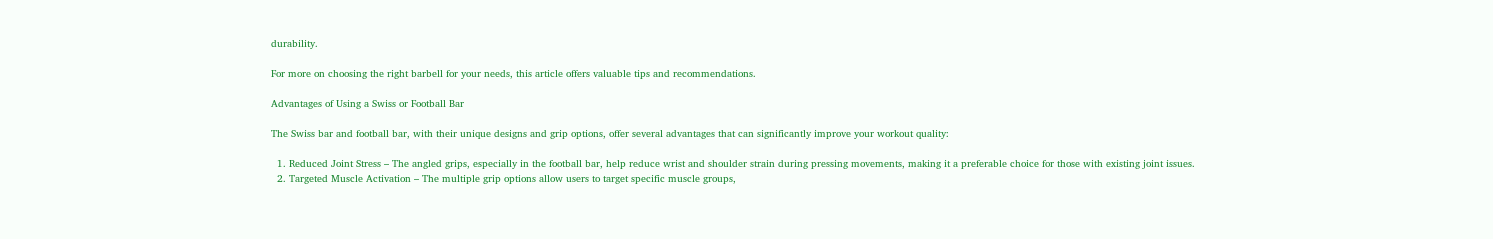durability.

For more on choosing the right barbell for your needs, this article offers valuable tips and recommendations.

Advantages of Using a Swiss or Football Bar

The Swiss bar and football bar, with their unique designs and grip options, offer several advantages that can significantly improve your workout quality:

  1. Reduced Joint Stress – The angled grips, especially in the football bar, help reduce wrist and shoulder strain during pressing movements, making it a preferable choice for those with existing joint issues.
  2. Targeted Muscle Activation – The multiple grip options allow users to target specific muscle groups,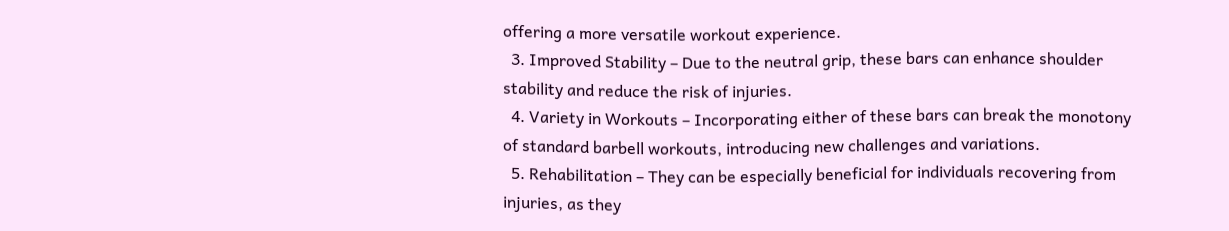offering a more versatile workout experience.
  3. Improved Stability – Due to the neutral grip, these bars can enhance shoulder stability and reduce the risk of injuries.
  4. Variety in Workouts – Incorporating either of these bars can break the monotony of standard barbell workouts, introducing new challenges and variations.
  5. Rehabilitation – They can be especially beneficial for individuals recovering from injuries, as they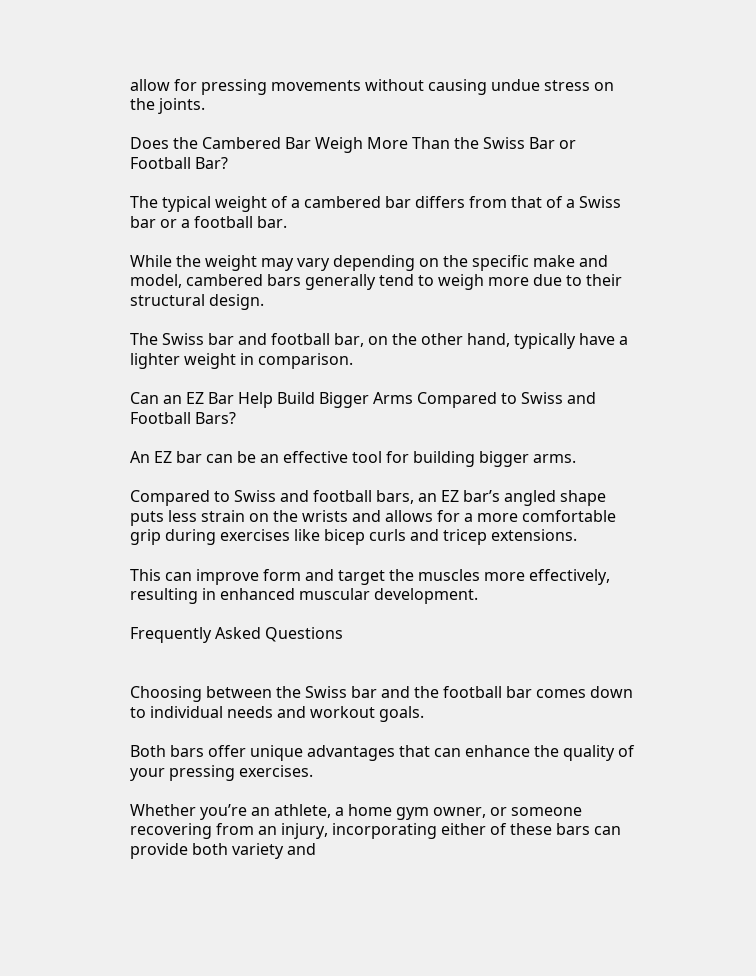allow for pressing movements without causing undue stress on the joints.

Does the Cambered Bar Weigh More Than the Swiss Bar or Football Bar?

The typical weight of a cambered bar differs from that of a Swiss bar or a football bar.

While the weight may vary depending on the specific make and model, cambered bars generally tend to weigh more due to their structural design.

The Swiss bar and football bar, on the other hand, typically have a lighter weight in comparison.

Can an EZ Bar Help Build Bigger Arms Compared to Swiss and Football Bars?

An EZ bar can be an effective tool for building bigger arms.

Compared to Swiss and football bars, an EZ bar’s angled shape puts less strain on the wrists and allows for a more comfortable grip during exercises like bicep curls and tricep extensions.

This can improve form and target the muscles more effectively, resulting in enhanced muscular development.

Frequently Asked Questions


Choosing between the Swiss bar and the football bar comes down to individual needs and workout goals.

Both bars offer unique advantages that can enhance the quality of your pressing exercises.

Whether you’re an athlete, a home gym owner, or someone recovering from an injury, incorporating either of these bars can provide both variety and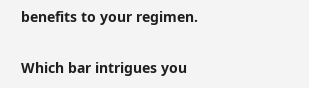benefits to your regimen.

Which bar intrigues you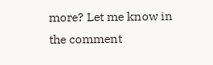more? Let me know in the comment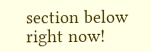section below right now!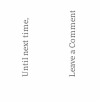Until next time,


Leave a Comment